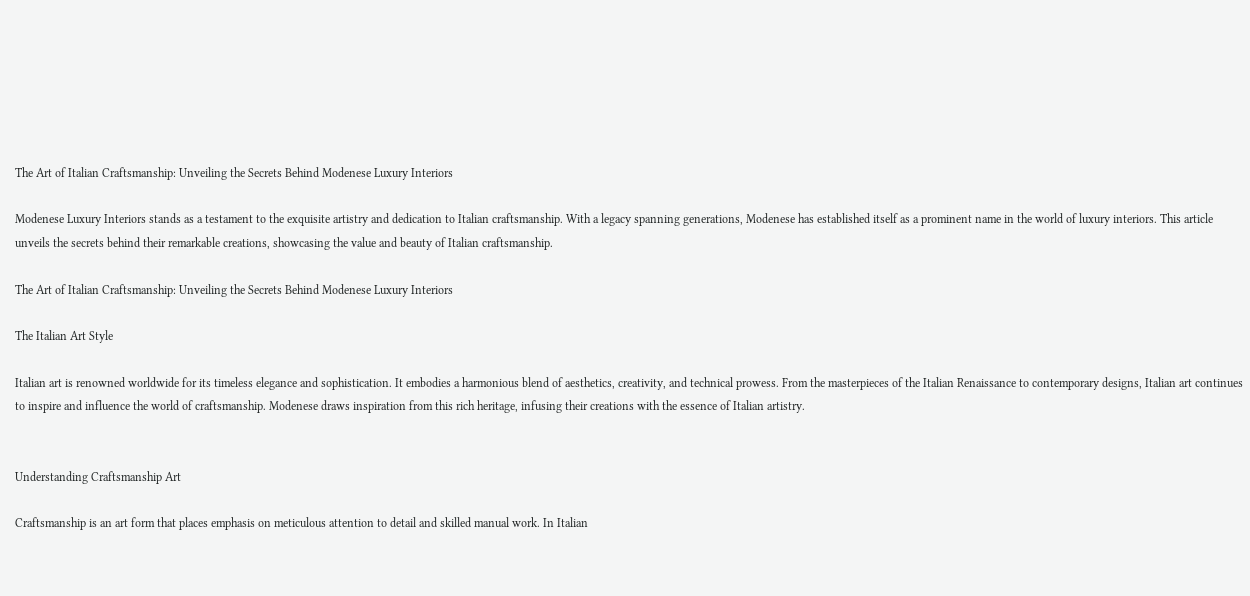The Art of Italian Craftsmanship: Unveiling the Secrets Behind Modenese Luxury Interiors

Modenese Luxury Interiors stands as a testament to the exquisite artistry and dedication to Italian craftsmanship. With a legacy spanning generations, Modenese has established itself as a prominent name in the world of luxury interiors. This article unveils the secrets behind their remarkable creations, showcasing the value and beauty of Italian craftsmanship.

The Art of Italian Craftsmanship: Unveiling the Secrets Behind Modenese Luxury Interiors

The Italian Art Style

Italian art is renowned worldwide for its timeless elegance and sophistication. It embodies a harmonious blend of aesthetics, creativity, and technical prowess. From the masterpieces of the Italian Renaissance to contemporary designs, Italian art continues to inspire and influence the world of craftsmanship. Modenese draws inspiration from this rich heritage, infusing their creations with the essence of Italian artistry.


Understanding Craftsmanship Art

Craftsmanship is an art form that places emphasis on meticulous attention to detail and skilled manual work. In Italian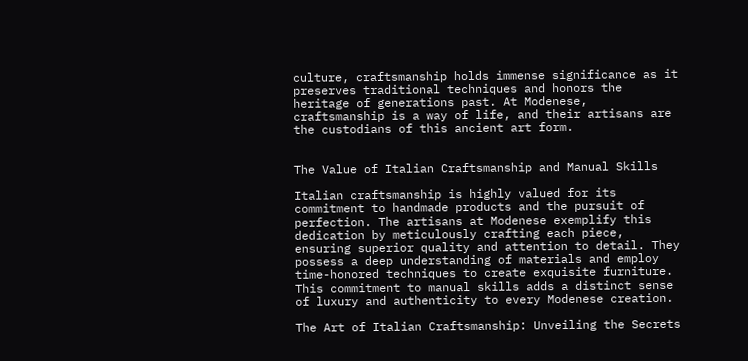culture, craftsmanship holds immense significance as it preserves traditional techniques and honors the heritage of generations past. At Modenese, craftsmanship is a way of life, and their artisans are the custodians of this ancient art form.


The Value of Italian Craftsmanship and Manual Skills

Italian craftsmanship is highly valued for its commitment to handmade products and the pursuit of perfection. The artisans at Modenese exemplify this dedication by meticulously crafting each piece, ensuring superior quality and attention to detail. They possess a deep understanding of materials and employ time-honored techniques to create exquisite furniture. This commitment to manual skills adds a distinct sense of luxury and authenticity to every Modenese creation.

The Art of Italian Craftsmanship: Unveiling the Secrets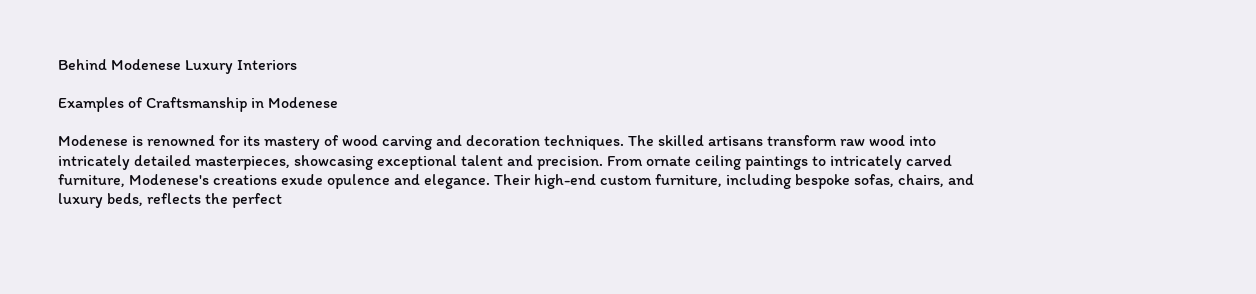Behind Modenese Luxury Interiors

Examples of Craftsmanship in Modenese

Modenese is renowned for its mastery of wood carving and decoration techniques. The skilled artisans transform raw wood into intricately detailed masterpieces, showcasing exceptional talent and precision. From ornate ceiling paintings to intricately carved furniture, Modenese's creations exude opulence and elegance. Their high-end custom furniture, including bespoke sofas, chairs, and luxury beds, reflects the perfect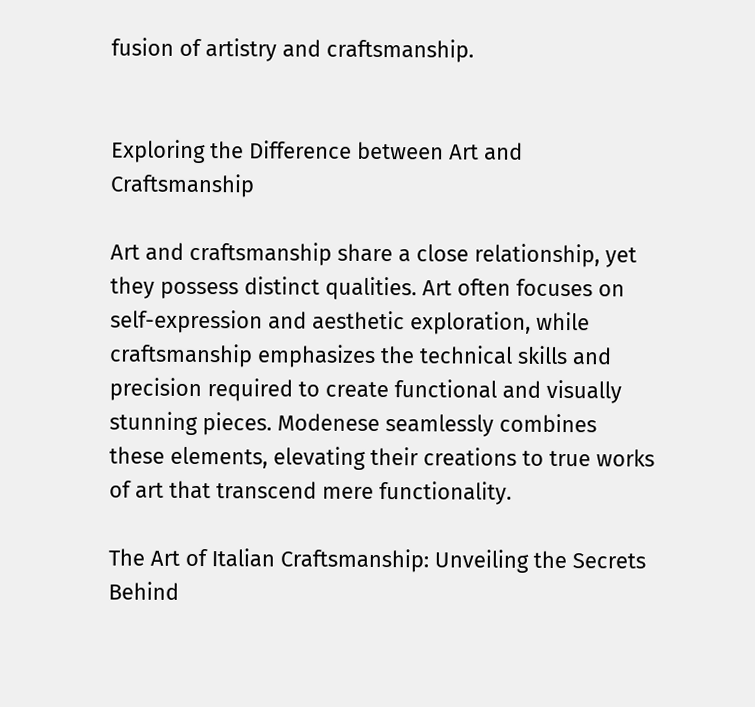fusion of artistry and craftsmanship.


Exploring the Difference between Art and Craftsmanship

Art and craftsmanship share a close relationship, yet they possess distinct qualities. Art often focuses on self-expression and aesthetic exploration, while craftsmanship emphasizes the technical skills and precision required to create functional and visually stunning pieces. Modenese seamlessly combines these elements, elevating their creations to true works of art that transcend mere functionality.

The Art of Italian Craftsmanship: Unveiling the Secrets Behind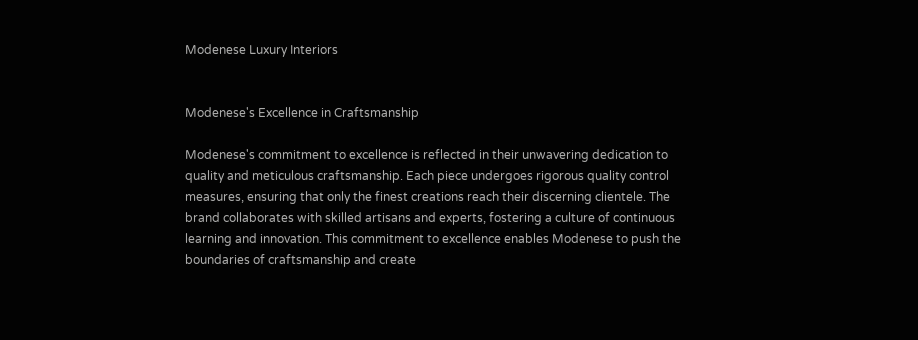Modenese Luxury Interiors


Modenese's Excellence in Craftsmanship

Modenese's commitment to excellence is reflected in their unwavering dedication to quality and meticulous craftsmanship. Each piece undergoes rigorous quality control measures, ensuring that only the finest creations reach their discerning clientele. The brand collaborates with skilled artisans and experts, fostering a culture of continuous learning and innovation. This commitment to excellence enables Modenese to push the boundaries of craftsmanship and create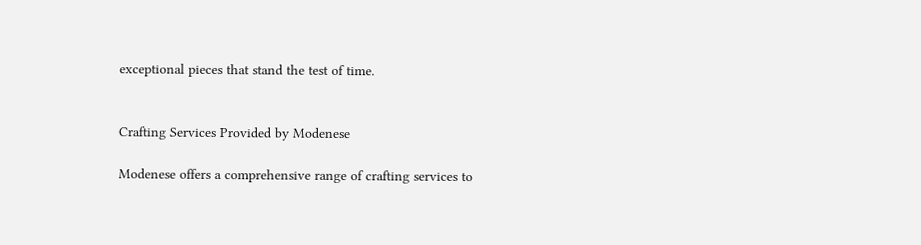exceptional pieces that stand the test of time.


Crafting Services Provided by Modenese

Modenese offers a comprehensive range of crafting services to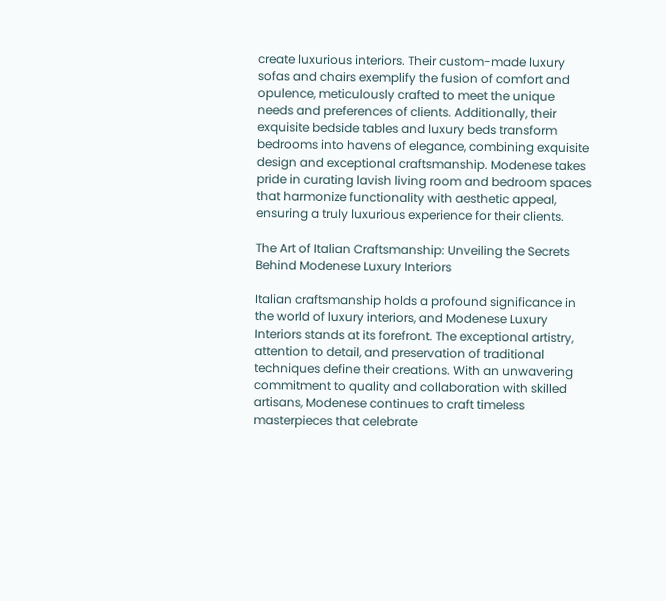create luxurious interiors. Their custom-made luxury sofas and chairs exemplify the fusion of comfort and opulence, meticulously crafted to meet the unique needs and preferences of clients. Additionally, their exquisite bedside tables and luxury beds transform bedrooms into havens of elegance, combining exquisite design and exceptional craftsmanship. Modenese takes pride in curating lavish living room and bedroom spaces that harmonize functionality with aesthetic appeal, ensuring a truly luxurious experience for their clients.

The Art of Italian Craftsmanship: Unveiling the Secrets Behind Modenese Luxury Interiors

Italian craftsmanship holds a profound significance in the world of luxury interiors, and Modenese Luxury Interiors stands at its forefront. The exceptional artistry, attention to detail, and preservation of traditional techniques define their creations. With an unwavering commitment to quality and collaboration with skilled artisans, Modenese continues to craft timeless masterpieces that celebrate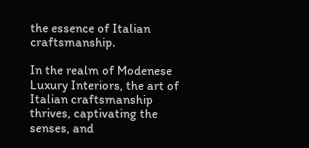the essence of Italian craftsmanship.

In the realm of Modenese Luxury Interiors, the art of Italian craftsmanship thrives, captivating the senses, and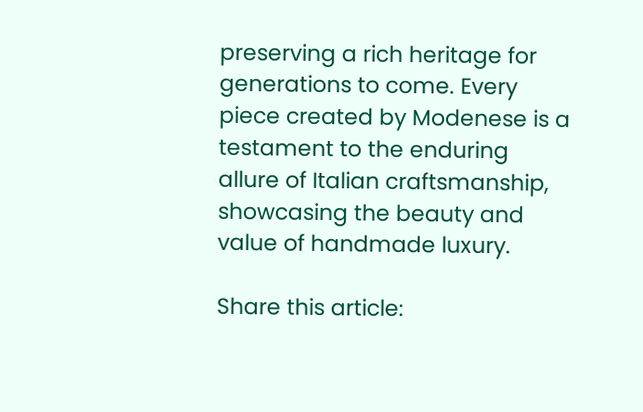preserving a rich heritage for generations to come. Every piece created by Modenese is a testament to the enduring allure of Italian craftsmanship, showcasing the beauty and value of handmade luxury.

Share this article: